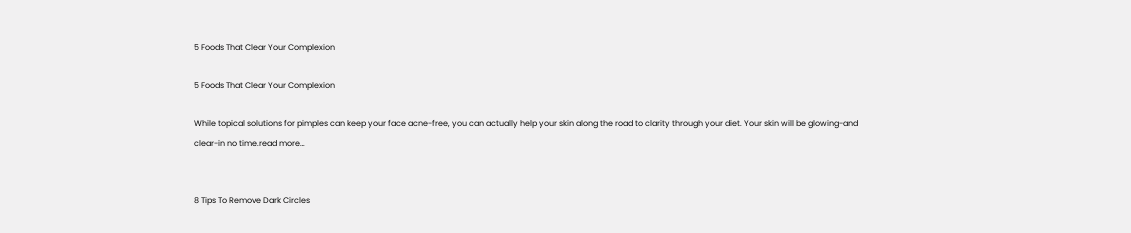5 Foods That Clear Your Complexion

5 Foods That Clear Your Complexion

While topical solutions for pimples can keep your face acne-free, you can actually help your skin along the road to clarity through your diet. Your skin will be glowing-and clear-in no time.read more…


8 Tips To Remove Dark Circles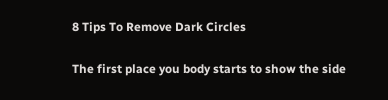8 Tips To Remove Dark Circles

The first place you body starts to show the side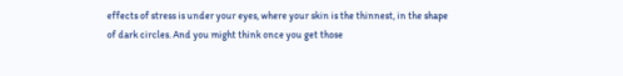effects of stress is under your eyes, where your skin is the thinnest, in the shape of dark circles. And you might think once you get those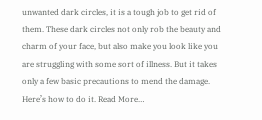unwanted dark circles, it is a tough job to get rid of them. These dark circles not only rob the beauty and charm of your face, but also make you look like you are struggling with some sort of illness. But it takes only a few basic precautions to mend the damage. Here’s how to do it. Read More…